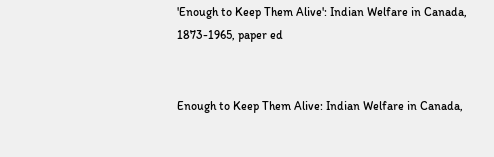'Enough to Keep Them Alive': Indian Welfare in Canada, 1873-1965, paper ed


Enough to Keep Them Alive: Indian Welfare in Canada,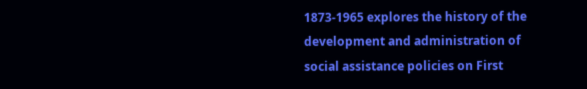1873-1965 explores the history of the development and administration of social assistance policies on First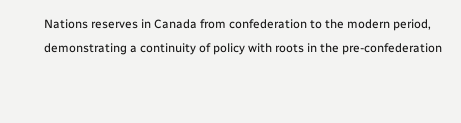Nations reserves in Canada from confederation to the modern period, demonstrating a continuity of policy with roots in the pre-confederation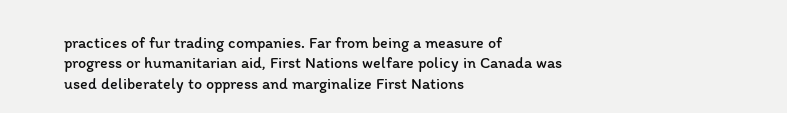practices of fur trading companies. Far from being a measure of progress or humanitarian aid, First Nations welfare policy in Canada was used deliberately to oppress and marginalize First Nations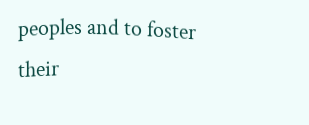peoples and to foster their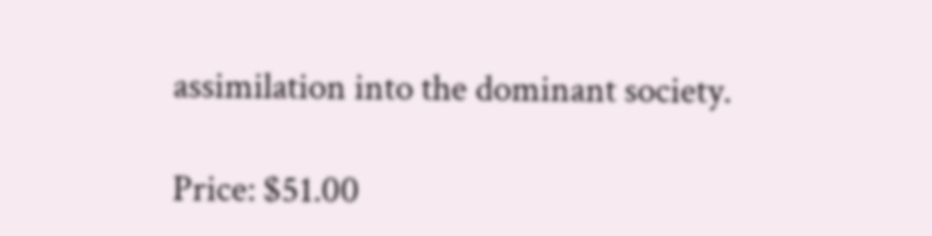assimilation into the dominant society.

Price: $51.00